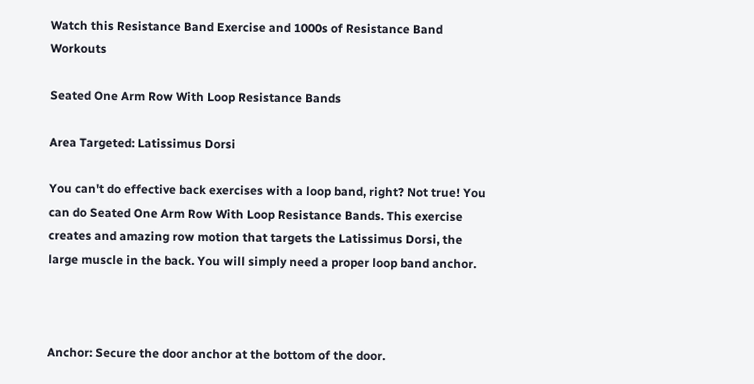Watch this Resistance Band Exercise and 1000s of Resistance Band Workouts

Seated One Arm Row With Loop Resistance Bands

Area Targeted: Latissimus Dorsi

You can't do effective back exercises with a loop band, right? Not true! You can do Seated One Arm Row With Loop Resistance Bands. This exercise creates and amazing row motion that targets the Latissimus Dorsi, the large muscle in the back. You will simply need a proper loop band anchor.



Anchor: Secure the door anchor at the bottom of the door.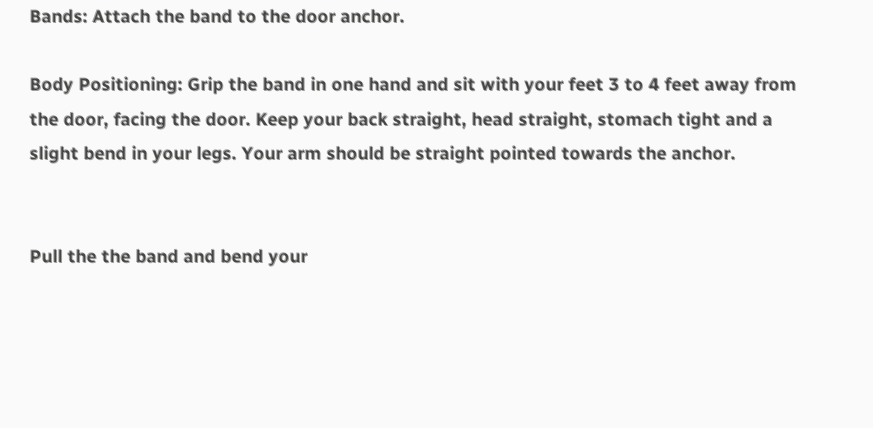Bands: Attach the band to the door anchor.

Body Positioning: Grip the band in one hand and sit with your feet 3 to 4 feet away from the door, facing the door. Keep your back straight, head straight, stomach tight and a slight bend in your legs. Your arm should be straight pointed towards the anchor.


Pull the the band and bend your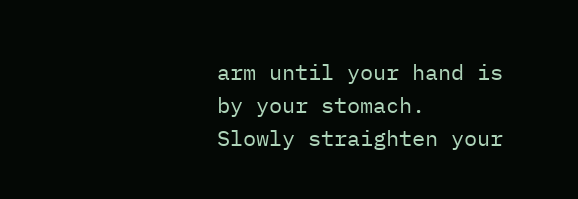arm until your hand is by your stomach. Slowly straighten your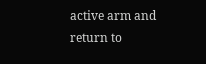active arm and return to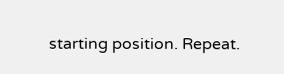starting position. Repeat.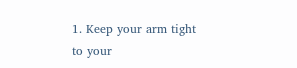1. Keep your arm tight to your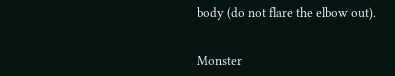body (do not flare the elbow out).


Monster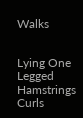Walks


Lying One Legged Hamstrings Curls